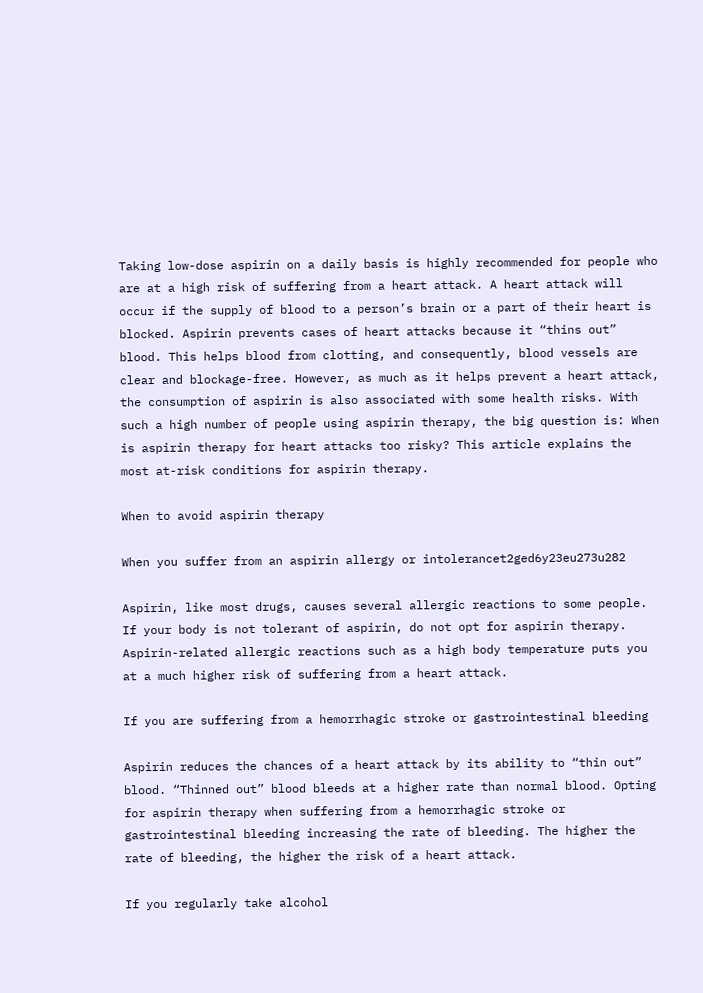Taking low-dose aspirin on a daily basis is highly recommended for people who are at a high risk of suffering from a heart attack. A heart attack will occur if the supply of blood to a person’s brain or a part of their heart is blocked. Aspirin prevents cases of heart attacks because it “thins out” blood. This helps blood from clotting, and consequently, blood vessels are clear and blockage-free. However, as much as it helps prevent a heart attack, the consumption of aspirin is also associated with some health risks. With such a high number of people using aspirin therapy, the big question is: When is aspirin therapy for heart attacks too risky? This article explains the most at-risk conditions for aspirin therapy.

When to avoid aspirin therapy

When you suffer from an aspirin allergy or intolerancet2ged6y23eu273u282

Aspirin, like most drugs, causes several allergic reactions to some people. If your body is not tolerant of aspirin, do not opt for aspirin therapy. Aspirin-related allergic reactions such as a high body temperature puts you at a much higher risk of suffering from a heart attack.

If you are suffering from a hemorrhagic stroke or gastrointestinal bleeding

Aspirin reduces the chances of a heart attack by its ability to “thin out” blood. “Thinned out” blood bleeds at a higher rate than normal blood. Opting for aspirin therapy when suffering from a hemorrhagic stroke or gastrointestinal bleeding increasing the rate of bleeding. The higher the rate of bleeding, the higher the risk of a heart attack.

If you regularly take alcohol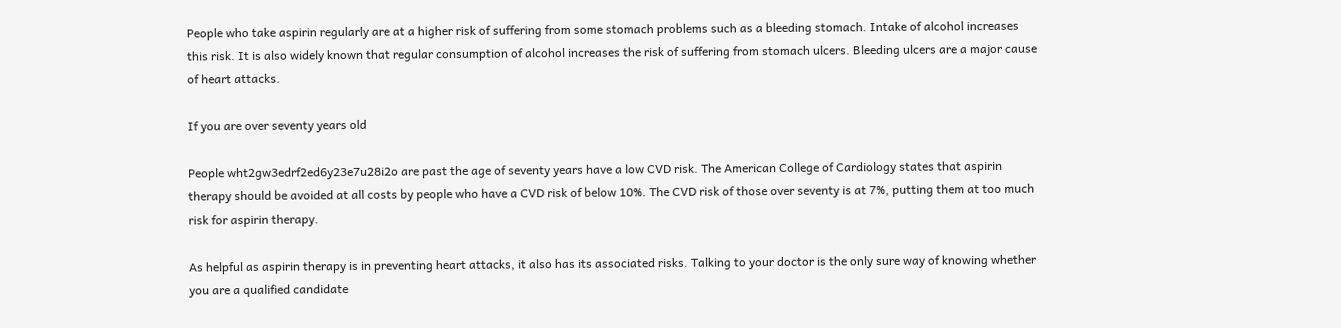People who take aspirin regularly are at a higher risk of suffering from some stomach problems such as a bleeding stomach. Intake of alcohol increases this risk. It is also widely known that regular consumption of alcohol increases the risk of suffering from stomach ulcers. Bleeding ulcers are a major cause of heart attacks.

If you are over seventy years old

People wht2gw3edrf2ed6y23e7u28i2o are past the age of seventy years have a low CVD risk. The American College of Cardiology states that aspirin therapy should be avoided at all costs by people who have a CVD risk of below 10%. The CVD risk of those over seventy is at 7%, putting them at too much risk for aspirin therapy.

As helpful as aspirin therapy is in preventing heart attacks, it also has its associated risks. Talking to your doctor is the only sure way of knowing whether you are a qualified candidate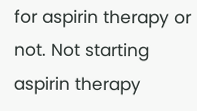for aspirin therapy or not. Not starting aspirin therapy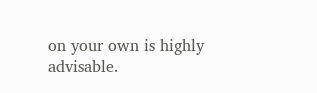on your own is highly advisable.